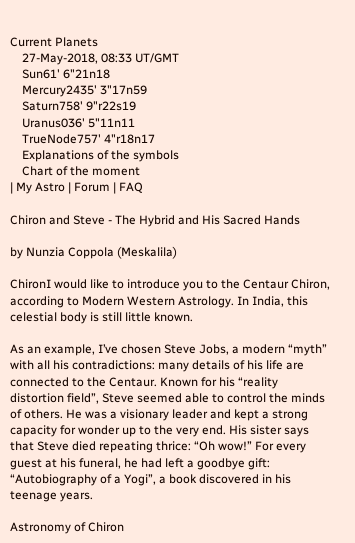Current Planets
    27-May-2018, 08:33 UT/GMT
    Sun61' 6"21n18
    Mercury2435' 3"17n59
    Saturn758' 9"r22s19
    Uranus036' 5"11n11
    TrueNode757' 4"r18n17
    Explanations of the symbols
    Chart of the moment
| My Astro | Forum | FAQ

Chiron and Steve - The Hybrid and His Sacred Hands

by Nunzia Coppola (Meskalila)

ChironI would like to introduce you to the Centaur Chiron, according to Modern Western Astrology. In India, this celestial body is still little known.

As an example, I’ve chosen Steve Jobs, a modern “myth” with all his contradictions: many details of his life are connected to the Centaur. Known for his “reality distortion field”, Steve seemed able to control the minds of others. He was a visionary leader and kept a strong capacity for wonder up to the very end. His sister says that Steve died repeating thrice: “Oh wow!” For every guest at his funeral, he had left a goodbye gift: “Autobiography of a Yogi”, a book discovered in his teenage years.

Astronomy of Chiron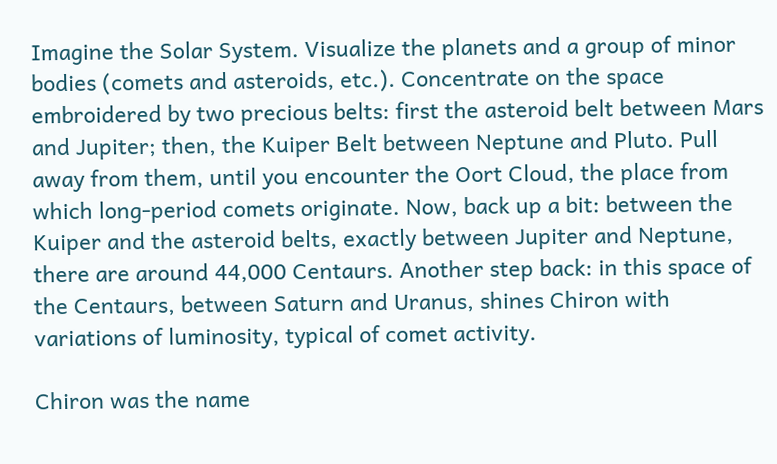Imagine the Solar System. Visualize the planets and a group of minor bodies (comets and asteroids, etc.). Concentrate on the space embroidered by two precious belts: first the asteroid belt between Mars and Jupiter; then, the Kuiper Belt between Neptune and Pluto. Pull away from them, until you encounter the Oort Cloud, the place from which long-period comets originate. Now, back up a bit: between the Kuiper and the asteroid belts, exactly between Jupiter and Neptune, there are around 44,000 Centaurs. Another step back: in this space of the Centaurs, between Saturn and Uranus, shines Chiron with variations of luminosity, typical of comet activity.

Chiron was the name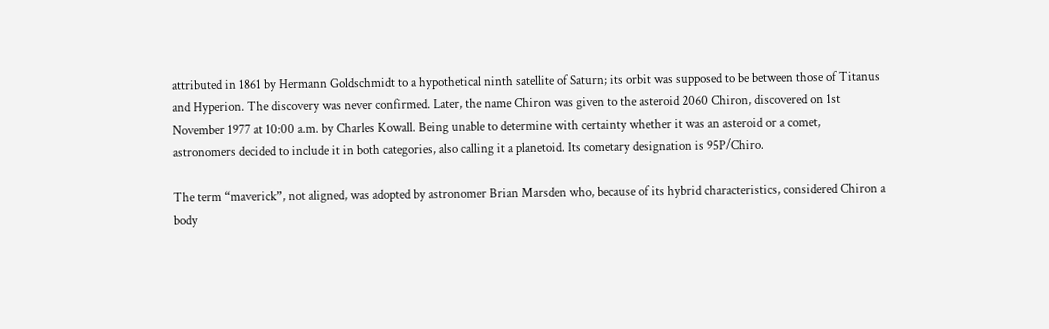attributed in 1861 by Hermann Goldschmidt to a hypothetical ninth satellite of Saturn; its orbit was supposed to be between those of Titanus and Hyperion. The discovery was never confirmed. Later, the name Chiron was given to the asteroid 2060 Chiron, discovered on 1st November 1977 at 10:00 a.m. by Charles Kowall. Being unable to determine with certainty whether it was an asteroid or a comet, astronomers decided to include it in both categories, also calling it a planetoid. Its cometary designation is 95P/Chiro.

The term “maverick”, not aligned, was adopted by astronomer Brian Marsden who, because of its hybrid characteristics, considered Chiron a body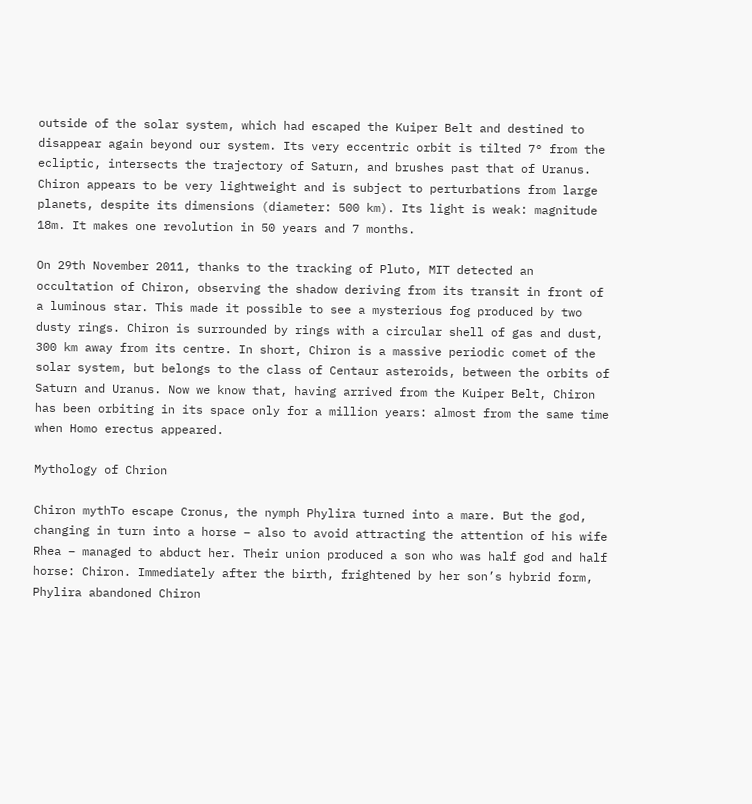outside of the solar system, which had escaped the Kuiper Belt and destined to disappear again beyond our system. Its very eccentric orbit is tilted 7° from the ecliptic, intersects the trajectory of Saturn, and brushes past that of Uranus. Chiron appears to be very lightweight and is subject to perturbations from large planets, despite its dimensions (diameter: 500 km). Its light is weak: magnitude 18m. It makes one revolution in 50 years and 7 months.

On 29th November 2011, thanks to the tracking of Pluto, MIT detected an occultation of Chiron, observing the shadow deriving from its transit in front of a luminous star. This made it possible to see a mysterious fog produced by two dusty rings. Chiron is surrounded by rings with a circular shell of gas and dust, 300 km away from its centre. In short, Chiron is a massive periodic comet of the solar system, but belongs to the class of Centaur asteroids, between the orbits of Saturn and Uranus. Now we know that, having arrived from the Kuiper Belt, Chiron has been orbiting in its space only for a million years: almost from the same time when Homo erectus appeared.

Mythology of Chrion

Chiron mythTo escape Cronus, the nymph Phylira turned into a mare. But the god, changing in turn into a horse – also to avoid attracting the attention of his wife Rhea – managed to abduct her. Their union produced a son who was half god and half horse: Chiron. Immediately after the birth, frightened by her son’s hybrid form, Phylira abandoned Chiron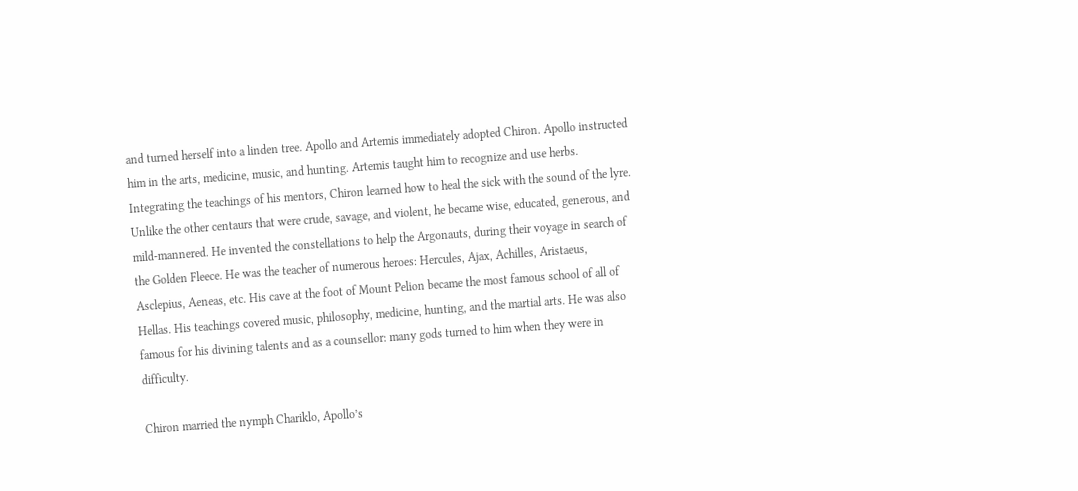and turned herself into a linden tree. Apollo and Artemis immediately adopted Chiron. Apollo instructed him in the arts, medicine, music, and hunting. Artemis taught him to recognize and use herbs. Integrating the teachings of his mentors, Chiron learned how to heal the sick with the sound of the lyre. Unlike the other centaurs that were crude, savage, and violent, he became wise, educated, generous, and mild-mannered. He invented the constellations to help the Argonauts, during their voyage in search of the Golden Fleece. He was the teacher of numerous heroes: Hercules, Ajax, Achilles, Aristaeus, Asclepius, Aeneas, etc. His cave at the foot of Mount Pelion became the most famous school of all of Hellas. His teachings covered music, philosophy, medicine, hunting, and the martial arts. He was also famous for his divining talents and as a counsellor: many gods turned to him when they were in difficulty.

Chiron married the nymph Chariklo, Apollo’s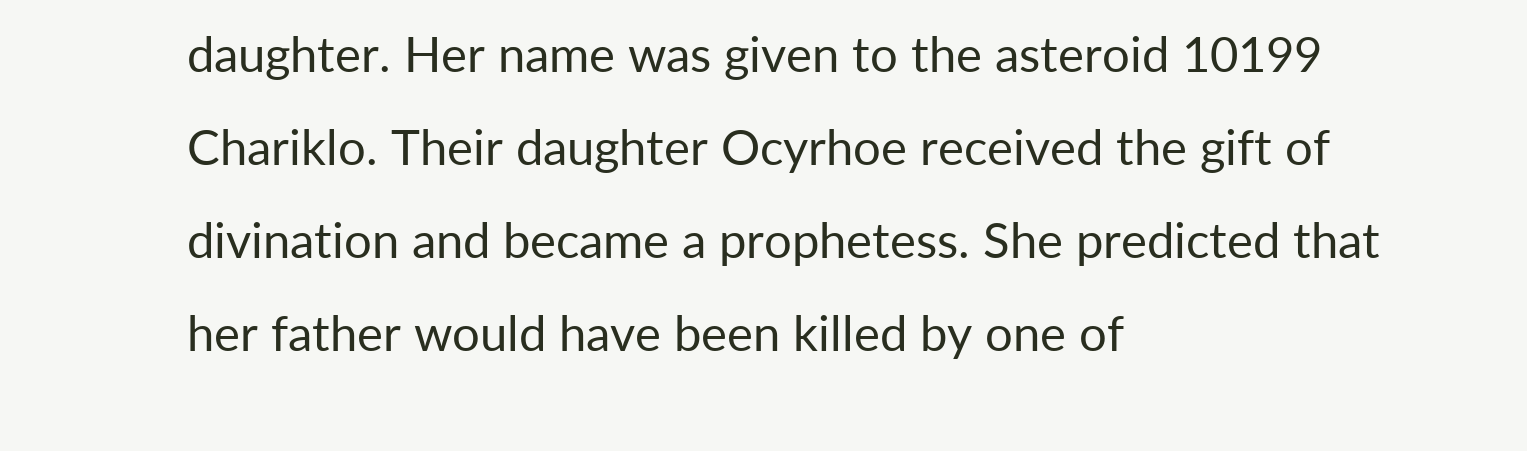daughter. Her name was given to the asteroid 10199 Chariklo. Their daughter Ocyrhoe received the gift of divination and became a prophetess. She predicted that her father would have been killed by one of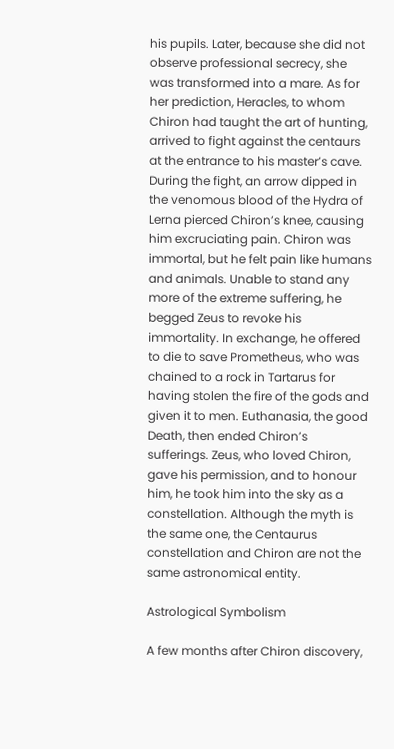his pupils. Later, because she did not observe professional secrecy, she was transformed into a mare. As for her prediction, Heracles, to whom Chiron had taught the art of hunting, arrived to fight against the centaurs at the entrance to his master’s cave. During the fight, an arrow dipped in the venomous blood of the Hydra of Lerna pierced Chiron’s knee, causing him excruciating pain. Chiron was immortal, but he felt pain like humans and animals. Unable to stand any more of the extreme suffering, he begged Zeus to revoke his immortality. In exchange, he offered to die to save Prometheus, who was chained to a rock in Tartarus for having stolen the fire of the gods and given it to men. Euthanasia, the good Death, then ended Chiron’s sufferings. Zeus, who loved Chiron, gave his permission, and to honour him, he took him into the sky as a constellation. Although the myth is the same one, the Centaurus constellation and Chiron are not the same astronomical entity.

Astrological Symbolism

A few months after Chiron discovery,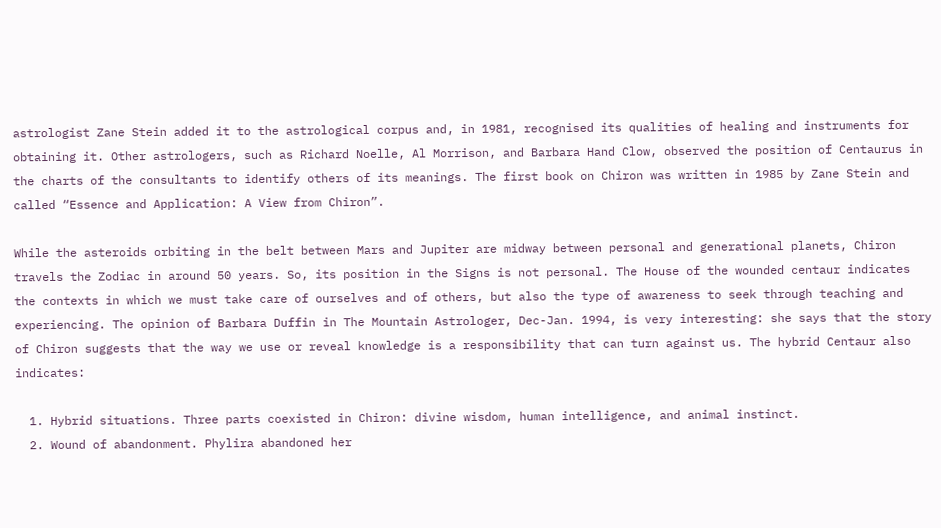astrologist Zane Stein added it to the astrological corpus and, in 1981, recognised its qualities of healing and instruments for obtaining it. Other astrologers, such as Richard Noelle, Al Morrison, and Barbara Hand Clow, observed the position of Centaurus in the charts of the consultants to identify others of its meanings. The first book on Chiron was written in 1985 by Zane Stein and called “Essence and Application: A View from Chiron”.

While the asteroids orbiting in the belt between Mars and Jupiter are midway between personal and generational planets, Chiron travels the Zodiac in around 50 years. So, its position in the Signs is not personal. The House of the wounded centaur indicates the contexts in which we must take care of ourselves and of others, but also the type of awareness to seek through teaching and experiencing. The opinion of Barbara Duffin in The Mountain Astrologer, Dec-Jan. 1994, is very interesting: she says that the story of Chiron suggests that the way we use or reveal knowledge is a responsibility that can turn against us. The hybrid Centaur also indicates:

  1. Hybrid situations. Three parts coexisted in Chiron: divine wisdom, human intelligence, and animal instinct.
  2. Wound of abandonment. Phylira abandoned her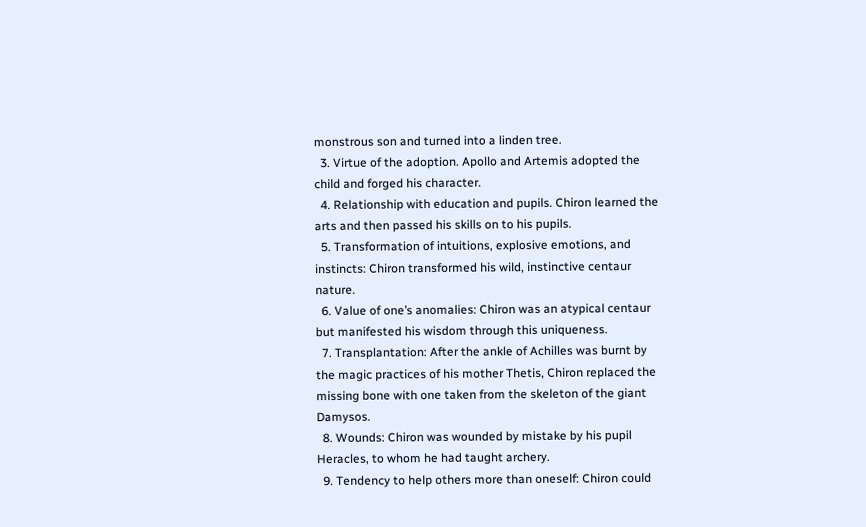monstrous son and turned into a linden tree.
  3. Virtue of the adoption. Apollo and Artemis adopted the child and forged his character.
  4. Relationship with education and pupils. Chiron learned the arts and then passed his skills on to his pupils.
  5. Transformation of intuitions, explosive emotions, and instincts: Chiron transformed his wild, instinctive centaur nature.
  6. Value of one’s anomalies: Chiron was an atypical centaur but manifested his wisdom through this uniqueness.
  7. Transplantation: After the ankle of Achilles was burnt by the magic practices of his mother Thetis, Chiron replaced the missing bone with one taken from the skeleton of the giant Damysos.
  8. Wounds: Chiron was wounded by mistake by his pupil Heracles, to whom he had taught archery.
  9. Tendency to help others more than oneself: Chiron could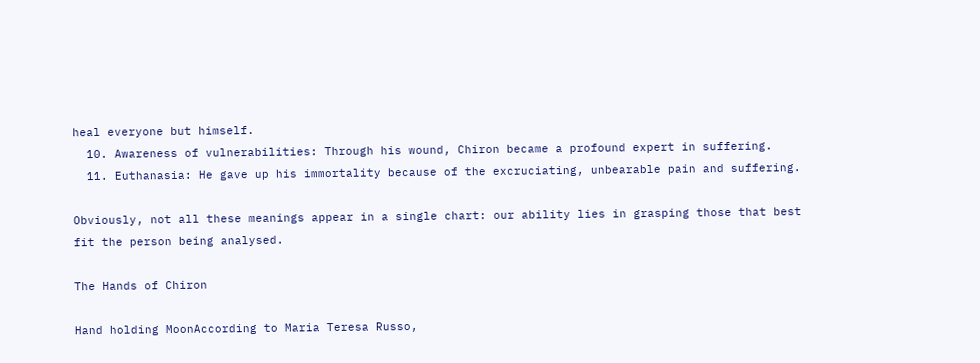heal everyone but himself.
  10. Awareness of vulnerabilities: Through his wound, Chiron became a profound expert in suffering.
  11. Euthanasia: He gave up his immortality because of the excruciating, unbearable pain and suffering.

Obviously, not all these meanings appear in a single chart: our ability lies in grasping those that best fit the person being analysed.

The Hands of Chiron

Hand holding MoonAccording to Maria Teresa Russo,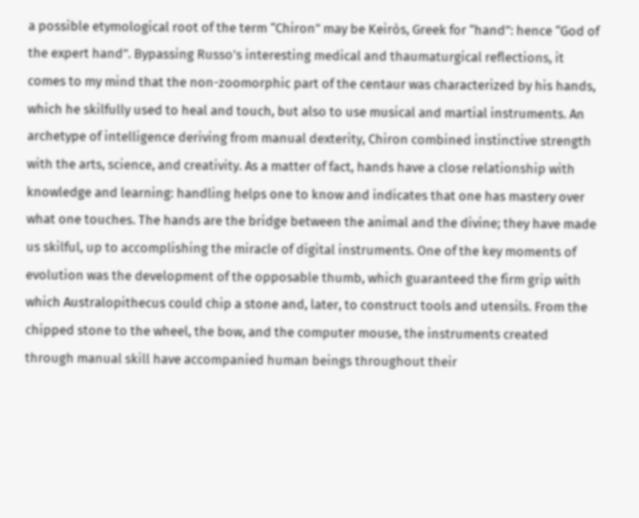a possible etymological root of the term “Chiron” may be Keiròs, Greek for “hand”: hence “God of the expert hand”. Bypassing Russo’s interesting medical and thaumaturgical reflections, it comes to my mind that the non-zoomorphic part of the centaur was characterized by his hands, which he skilfully used to heal and touch, but also to use musical and martial instruments. An archetype of intelligence deriving from manual dexterity, Chiron combined instinctive strength with the arts, science, and creativity. As a matter of fact, hands have a close relationship with knowledge and learning: handling helps one to know and indicates that one has mastery over what one touches. The hands are the bridge between the animal and the divine; they have made us skilful, up to accomplishing the miracle of digital instruments. One of the key moments of evolution was the development of the opposable thumb, which guaranteed the firm grip with which Australopithecus could chip a stone and, later, to construct tools and utensils. From the chipped stone to the wheel, the bow, and the computer mouse, the instruments created through manual skill have accompanied human beings throughout their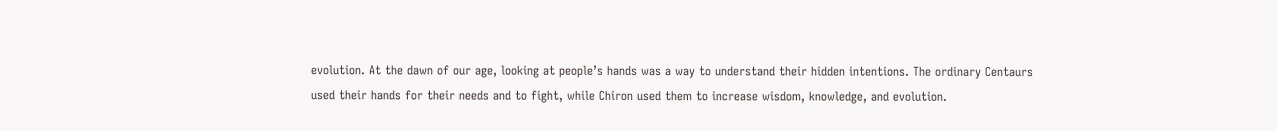evolution. At the dawn of our age, looking at people’s hands was a way to understand their hidden intentions. The ordinary Centaurs used their hands for their needs and to fight, while Chiron used them to increase wisdom, knowledge, and evolution.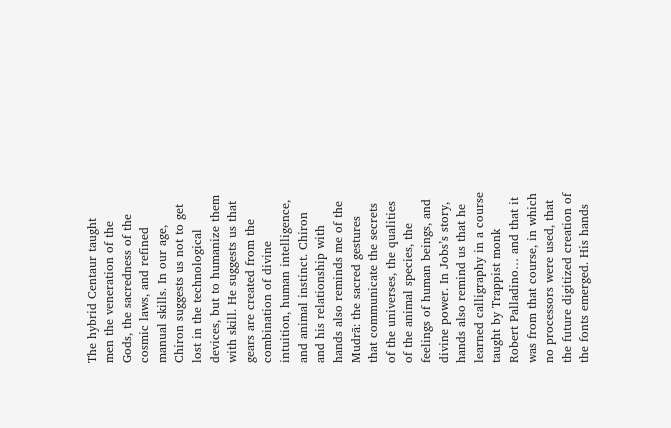The hybrid Centaur taught men the veneration of the Gods, the sacredness of the cosmic laws, and refined manual skills. In our age, Chiron suggests us not to get lost in the technological devices, but to humanize them with skill. He suggests us that gears are created from the combination of divine intuition, human intelligence, and animal instinct. Chiron and his relationship with hands also reminds me of the Mudrā: the sacred gestures that communicate the secrets of the universes, the qualities of the animal species, the feelings of human beings, and divine power. In Jobs’s story, hands also remind us that he learned calligraphy in a course taught by Trappist monk Robert Palladino… and that it was from that course, in which no processors were used, that the future digitized creation of the fonts emerged. His hands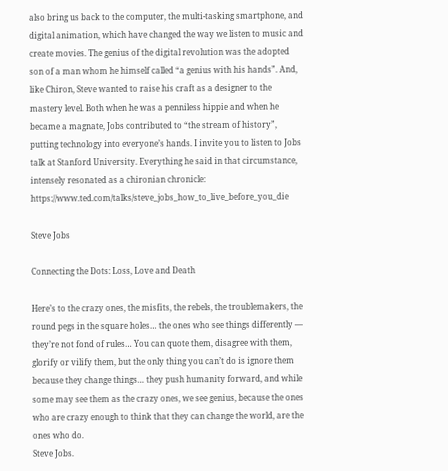also bring us back to the computer, the multi-tasking smartphone, and digital animation, which have changed the way we listen to music and create movies. The genius of the digital revolution was the adopted son of a man whom he himself called “a genius with his hands”. And, like Chiron, Steve wanted to raise his craft as a designer to the mastery level. Both when he was a penniless hippie and when he became a magnate, Jobs contributed to “the stream of history”, putting technology into everyone’s hands. I invite you to listen to Jobs talk at Stanford University. Everything he said in that circumstance, intensely resonated as a chironian chronicle: https://www.ted.com/talks/steve_jobs_how_to_live_before_you_die

Steve Jobs

Connecting the Dots: Loss, Love and Death

Here’s to the crazy ones, the misfits, the rebels, the troublemakers, the round pegs in the square holes… the ones who see things differently — they’re not fond of rules… You can quote them, disagree with them, glorify or vilify them, but the only thing you can’t do is ignore them because they change things… they push humanity forward, and while some may see them as the crazy ones, we see genius, because the ones who are crazy enough to think that they can change the world, are the ones who do.
Steve Jobs.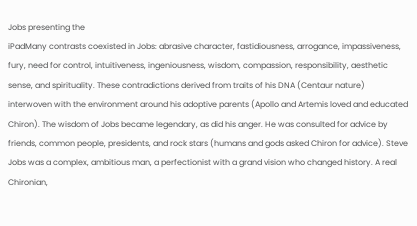Jobs presenting the
iPadMany contrasts coexisted in Jobs: abrasive character, fastidiousness, arrogance, impassiveness, fury, need for control, intuitiveness, ingeniousness, wisdom, compassion, responsibility, aesthetic sense, and spirituality. These contradictions derived from traits of his DNA (Centaur nature) interwoven with the environment around his adoptive parents (Apollo and Artemis loved and educated Chiron). The wisdom of Jobs became legendary, as did his anger. He was consulted for advice by friends, common people, presidents, and rock stars (humans and gods asked Chiron for advice). Steve Jobs was a complex, ambitious man, a perfectionist with a grand vision who changed history. A real Chironian,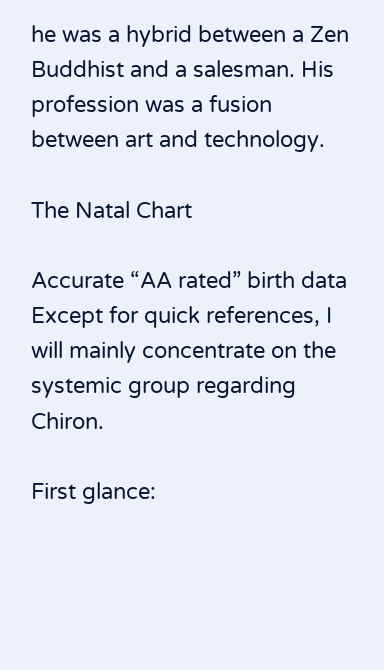he was a hybrid between a Zen Buddhist and a salesman. His profession was a fusion between art and technology.

The Natal Chart

Accurate “AA rated” birth data
Except for quick references, I will mainly concentrate on the systemic group regarding Chiron.

First glance: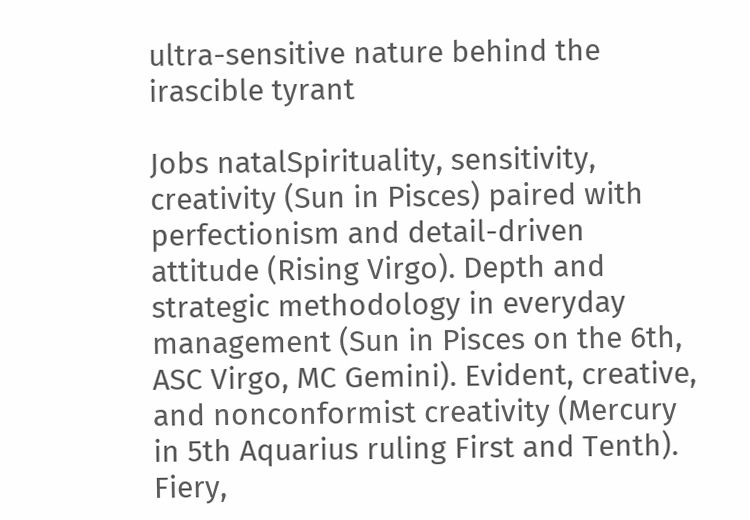ultra-sensitive nature behind the irascible tyrant

Jobs natalSpirituality, sensitivity, creativity (Sun in Pisces) paired with perfectionism and detail-driven attitude (Rising Virgo). Depth and strategic methodology in everyday management (Sun in Pisces on the 6th, ASC Virgo, MC Gemini). Evident, creative, and nonconformist creativity (Mercury in 5th Aquarius ruling First and Tenth). Fiery,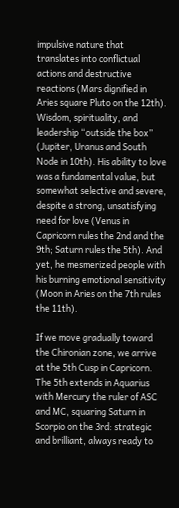impulsive nature that translates into conflictual actions and destructive reactions (Mars dignified in Aries square Pluto on the 12th). Wisdom, spirituality, and leadership “outside the box” (Jupiter, Uranus and South Node in 10th). His ability to love was a fundamental value, but somewhat selective and severe, despite a strong, unsatisfying need for love (Venus in Capricorn rules the 2nd and the 9th; Saturn rules the 5th). And yet, he mesmerized people with his burning emotional sensitivity (Moon in Aries on the 7th rules the 11th).

If we move gradually toward the Chironian zone, we arrive at the 5th Cusp in Capricorn. The 5th extends in Aquarius with Mercury the ruler of ASC and MC, squaring Saturn in Scorpio on the 3rd: strategic and brilliant, always ready to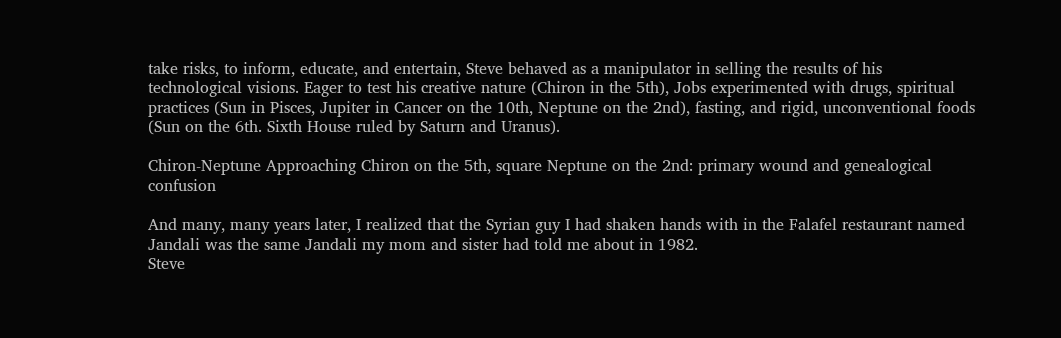take risks, to inform, educate, and entertain, Steve behaved as a manipulator in selling the results of his technological visions. Eager to test his creative nature (Chiron in the 5th), Jobs experimented with drugs, spiritual practices (Sun in Pisces, Jupiter in Cancer on the 10th, Neptune on the 2nd), fasting, and rigid, unconventional foods (Sun on the 6th. Sixth House ruled by Saturn and Uranus).

Chiron-Neptune Approaching Chiron on the 5th, square Neptune on the 2nd: primary wound and genealogical confusion

And many, many years later, I realized that the Syrian guy I had shaken hands with in the Falafel restaurant named Jandali was the same Jandali my mom and sister had told me about in 1982.
Steve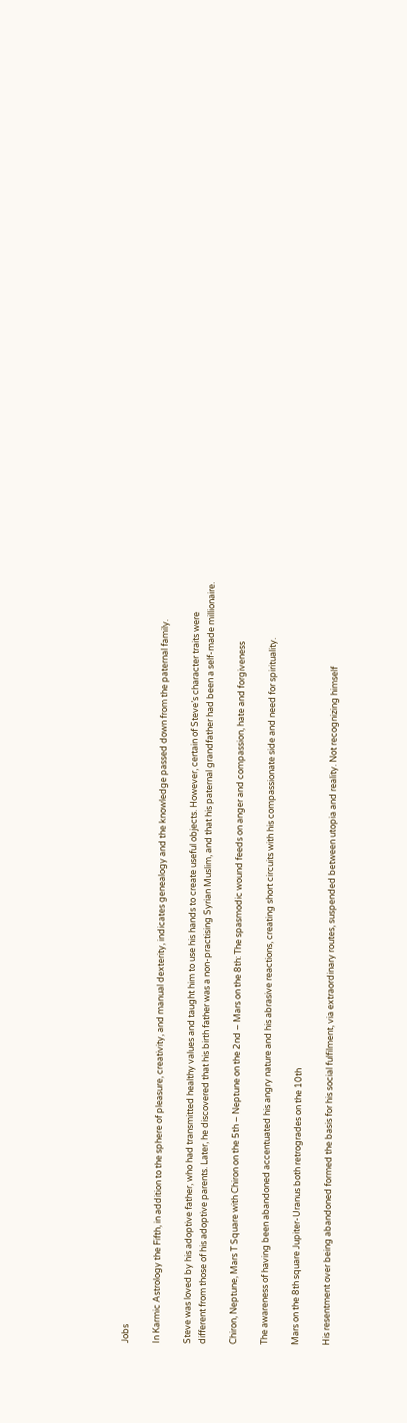Jobs

In Karmic Astrology the Fifth, in addition to the sphere of pleasure, creativity, and manual dexterity, indicates genealogy and the knowledge passed down from the paternal family.

Steve was loved by his adoptive father, who had transmitted healthy values and taught him to use his hands to create useful objects. However, certain of Steve’s character traits were different from those of his adoptive parents. Later, he discovered that his birth father was a non-practising Syrian Muslim, and that his paternal grandfather had been a self-made millionaire.

Chiron, Neptune, Mars T Square with Chiron on the 5th – Neptune on the 2nd – Mars on the 8th: The spasmodic wound feeds on anger and compassion, hate and forgiveness

The awareness of having been abandoned accentuated his angry nature and his abrasive reactions, creating short circuits with his compassionate side and need for spirituality.

Mars on the 8th square Jupiter-Uranus both retrogrades on the 10th

His resentment over being abandoned formed the basis for his social fulfilment, via extraordinary routes, suspended between utopia and reality. Not recognizing himself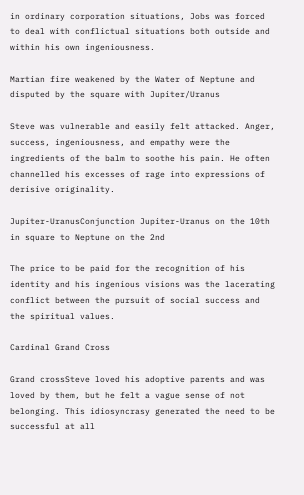in ordinary corporation situations, Jobs was forced to deal with conflictual situations both outside and within his own ingeniousness.

Martian fire weakened by the Water of Neptune and disputed by the square with Jupiter/Uranus

Steve was vulnerable and easily felt attacked. Anger, success, ingeniousness, and empathy were the ingredients of the balm to soothe his pain. He often channelled his excesses of rage into expressions of derisive originality.

Jupiter-UranusConjunction Jupiter-Uranus on the 10th in square to Neptune on the 2nd

The price to be paid for the recognition of his identity and his ingenious visions was the lacerating conflict between the pursuit of social success and the spiritual values.

Cardinal Grand Cross

Grand crossSteve loved his adoptive parents and was loved by them, but he felt a vague sense of not belonging. This idiosyncrasy generated the need to be successful at all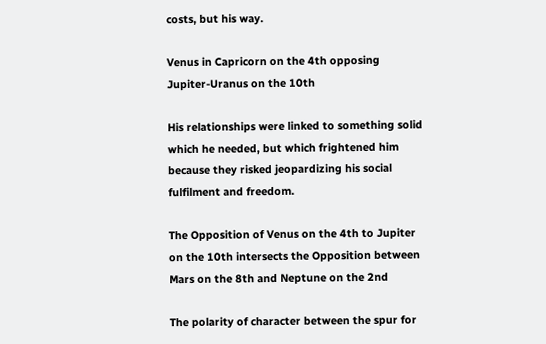costs, but his way.

Venus in Capricorn on the 4th opposing Jupiter-Uranus on the 10th

His relationships were linked to something solid which he needed, but which frightened him because they risked jeopardizing his social fulfilment and freedom.

The Opposition of Venus on the 4th to Jupiter on the 10th intersects the Opposition between Mars on the 8th and Neptune on the 2nd

The polarity of character between the spur for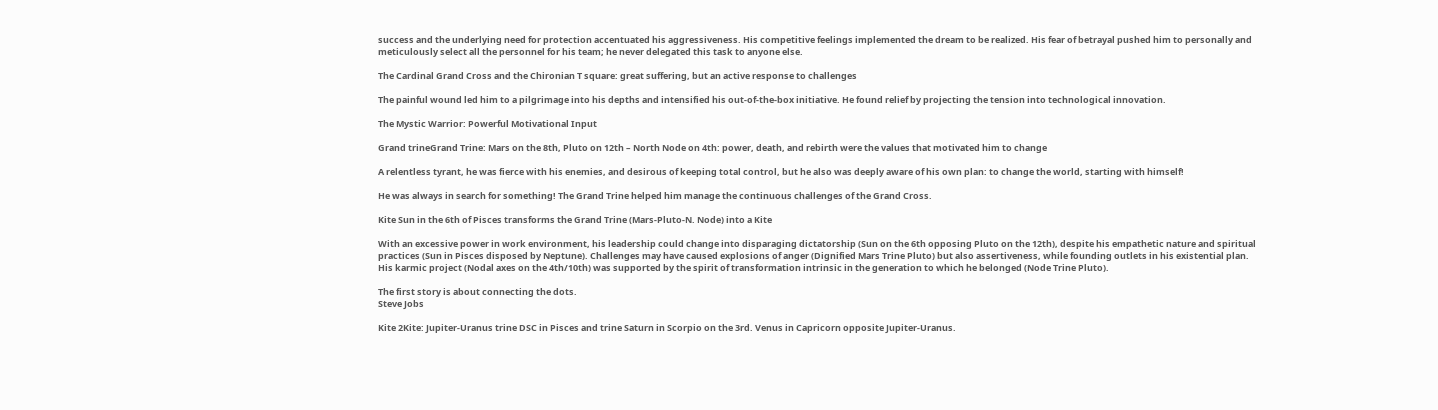success and the underlying need for protection accentuated his aggressiveness. His competitive feelings implemented the dream to be realized. His fear of betrayal pushed him to personally and meticulously select all the personnel for his team; he never delegated this task to anyone else.

The Cardinal Grand Cross and the Chironian T square: great suffering, but an active response to challenges

The painful wound led him to a pilgrimage into his depths and intensified his out-of-the-box initiative. He found relief by projecting the tension into technological innovation.

The Mystic Warrior: Powerful Motivational Input

Grand trineGrand Trine: Mars on the 8th, Pluto on 12th – North Node on 4th: power, death, and rebirth were the values that motivated him to change

A relentless tyrant, he was fierce with his enemies, and desirous of keeping total control, but he also was deeply aware of his own plan: to change the world, starting with himself!

He was always in search for something! The Grand Trine helped him manage the continuous challenges of the Grand Cross.

Kite Sun in the 6th of Pisces transforms the Grand Trine (Mars-Pluto-N. Node) into a Kite

With an excessive power in work environment, his leadership could change into disparaging dictatorship (Sun on the 6th opposing Pluto on the 12th), despite his empathetic nature and spiritual practices (Sun in Pisces disposed by Neptune). Challenges may have caused explosions of anger (Dignified Mars Trine Pluto) but also assertiveness, while founding outlets in his existential plan. His karmic project (Nodal axes on the 4th/10th) was supported by the spirit of transformation intrinsic in the generation to which he belonged (Node Trine Pluto).

The first story is about connecting the dots.
Steve Jobs

Kite 2Kite: Jupiter-Uranus trine DSC in Pisces and trine Saturn in Scorpio on the 3rd. Venus in Capricorn opposite Jupiter-Uranus.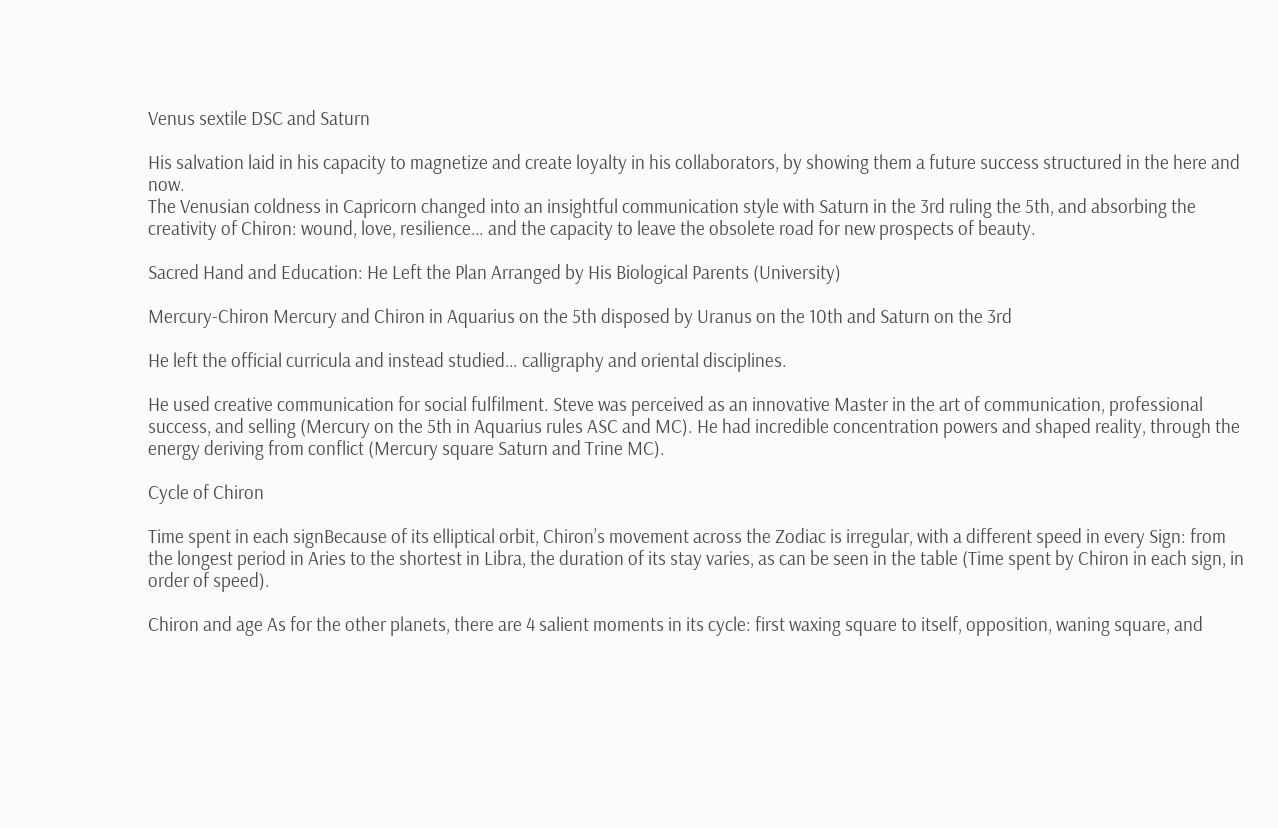Venus sextile DSC and Saturn

His salvation laid in his capacity to magnetize and create loyalty in his collaborators, by showing them a future success structured in the here and now.
The Venusian coldness in Capricorn changed into an insightful communication style with Saturn in the 3rd ruling the 5th, and absorbing the creativity of Chiron: wound, love, resilience… and the capacity to leave the obsolete road for new prospects of beauty.

Sacred Hand and Education: He Left the Plan Arranged by His Biological Parents (University)

Mercury-Chiron Mercury and Chiron in Aquarius on the 5th disposed by Uranus on the 10th and Saturn on the 3rd

He left the official curricula and instead studied… calligraphy and oriental disciplines.

He used creative communication for social fulfilment. Steve was perceived as an innovative Master in the art of communication, professional success, and selling (Mercury on the 5th in Aquarius rules ASC and MC). He had incredible concentration powers and shaped reality, through the energy deriving from conflict (Mercury square Saturn and Trine MC).

Cycle of Chiron

Time spent in each signBecause of its elliptical orbit, Chiron’s movement across the Zodiac is irregular, with a different speed in every Sign: from the longest period in Aries to the shortest in Libra, the duration of its stay varies, as can be seen in the table (Time spent by Chiron in each sign, in order of speed).

Chiron and age As for the other planets, there are 4 salient moments in its cycle: first waxing square to itself, opposition, waning square, and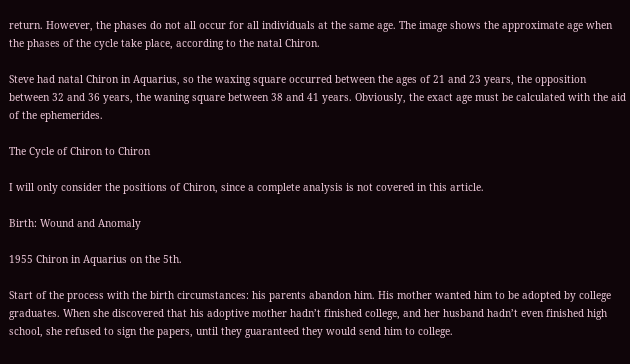return. However, the phases do not all occur for all individuals at the same age. The image shows the approximate age when the phases of the cycle take place, according to the natal Chiron.

Steve had natal Chiron in Aquarius, so the waxing square occurred between the ages of 21 and 23 years, the opposition between 32 and 36 years, the waning square between 38 and 41 years. Obviously, the exact age must be calculated with the aid of the ephemerides.

The Cycle of Chiron to Chiron

I will only consider the positions of Chiron, since a complete analysis is not covered in this article.

Birth: Wound and Anomaly

1955 Chiron in Aquarius on the 5th.

Start of the process with the birth circumstances: his parents abandon him. His mother wanted him to be adopted by college graduates. When she discovered that his adoptive mother hadn’t finished college, and her husband hadn’t even finished high school, she refused to sign the papers, until they guaranteed they would send him to college.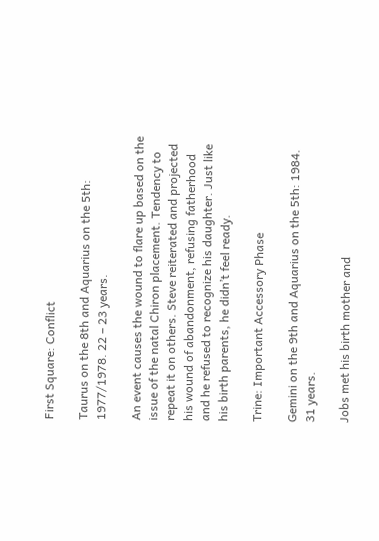First Square: Conflict

Taurus on the 8th and Aquarius on the 5th: 1977/1978. 22 – 23 years.

An event causes the wound to flare up based on the issue of the natal Chiron placement. Tendency to repeat it on others. Steve reiterated and projected his wound of abandonment, refusing fatherhood and he refused to recognize his daughter. Just like his birth parents, he didn’t feel ready.

Trine: Important Accessory Phase

Gemini on the 9th and Aquarius on the 5th: 1984. 31 years.

Jobs met his birth mother and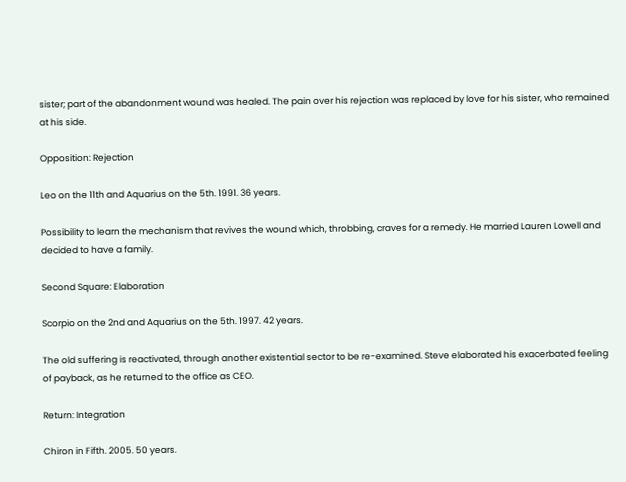sister; part of the abandonment wound was healed. The pain over his rejection was replaced by love for his sister, who remained at his side.

Opposition: Rejection

Leo on the 11th and Aquarius on the 5th. 1991. 36 years.

Possibility to learn the mechanism that revives the wound which, throbbing, craves for a remedy. He married Lauren Lowell and decided to have a family.

Second Square: Elaboration

Scorpio on the 2nd and Aquarius on the 5th. 1997. 42 years.

The old suffering is reactivated, through another existential sector to be re-examined. Steve elaborated his exacerbated feeling of payback, as he returned to the office as CEO.

Return: Integration

Chiron in Fifth. 2005. 50 years.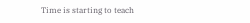Time is starting to teach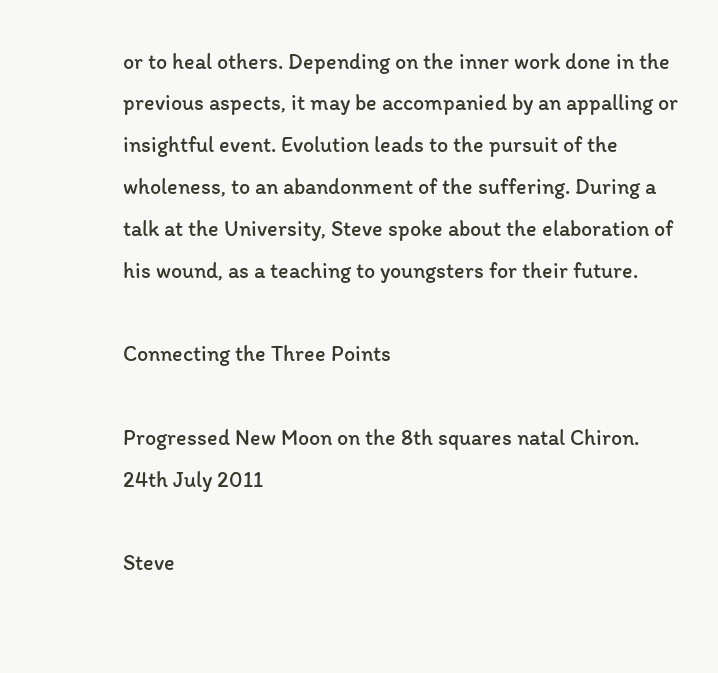or to heal others. Depending on the inner work done in the previous aspects, it may be accompanied by an appalling or insightful event. Evolution leads to the pursuit of the wholeness, to an abandonment of the suffering. During a talk at the University, Steve spoke about the elaboration of his wound, as a teaching to youngsters for their future.

Connecting the Three Points

Progressed New Moon on the 8th squares natal Chiron. 24th July 2011

Steve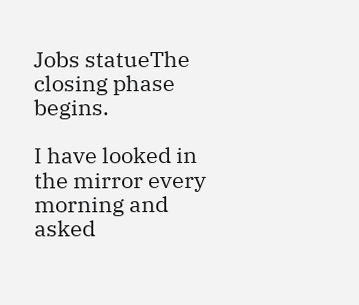Jobs statueThe closing phase begins.

I have looked in the mirror every morning and asked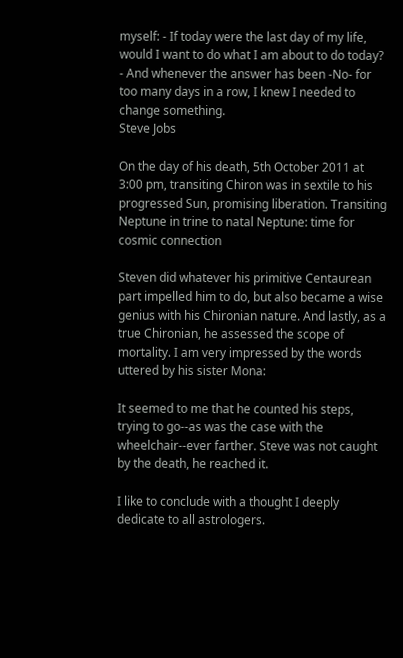myself: - If today were the last day of my life, would I want to do what I am about to do today? - And whenever the answer has been -No- for too many days in a row, I knew I needed to change something.
Steve Jobs

On the day of his death, 5th October 2011 at 3:00 pm, transiting Chiron was in sextile to his progressed Sun, promising liberation. Transiting Neptune in trine to natal Neptune: time for cosmic connection

Steven did whatever his primitive Centaurean part impelled him to do, but also became a wise genius with his Chironian nature. And lastly, as a true Chironian, he assessed the scope of mortality. I am very impressed by the words uttered by his sister Mona:

It seemed to me that he counted his steps, trying to go--as was the case with the wheelchair--ever farther. Steve was not caught by the death, he reached it.

I like to conclude with a thought I deeply dedicate to all astrologers.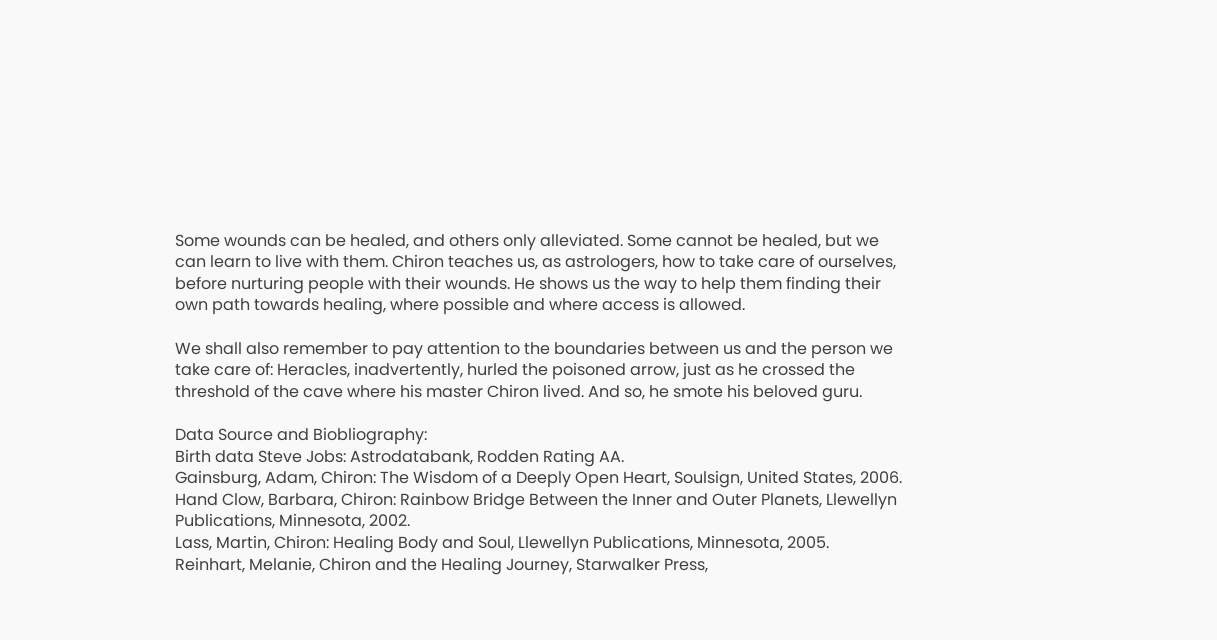Some wounds can be healed, and others only alleviated. Some cannot be healed, but we can learn to live with them. Chiron teaches us, as astrologers, how to take care of ourselves, before nurturing people with their wounds. He shows us the way to help them finding their own path towards healing, where possible and where access is allowed.

We shall also remember to pay attention to the boundaries between us and the person we take care of: Heracles, inadvertently, hurled the poisoned arrow, just as he crossed the threshold of the cave where his master Chiron lived. And so, he smote his beloved guru.

Data Source and Biobliography:
Birth data Steve Jobs: Astrodatabank, Rodden Rating AA.
Gainsburg, Adam, Chiron: The Wisdom of a Deeply Open Heart, Soulsign, United States, 2006.
Hand Clow, Barbara, Chiron: Rainbow Bridge Between the Inner and Outer Planets, Llewellyn Publications, Minnesota, 2002.
Lass, Martin, Chiron: Healing Body and Soul, Llewellyn Publications, Minnesota, 2005.
Reinhart, Melanie, Chiron and the Healing Journey, Starwalker Press,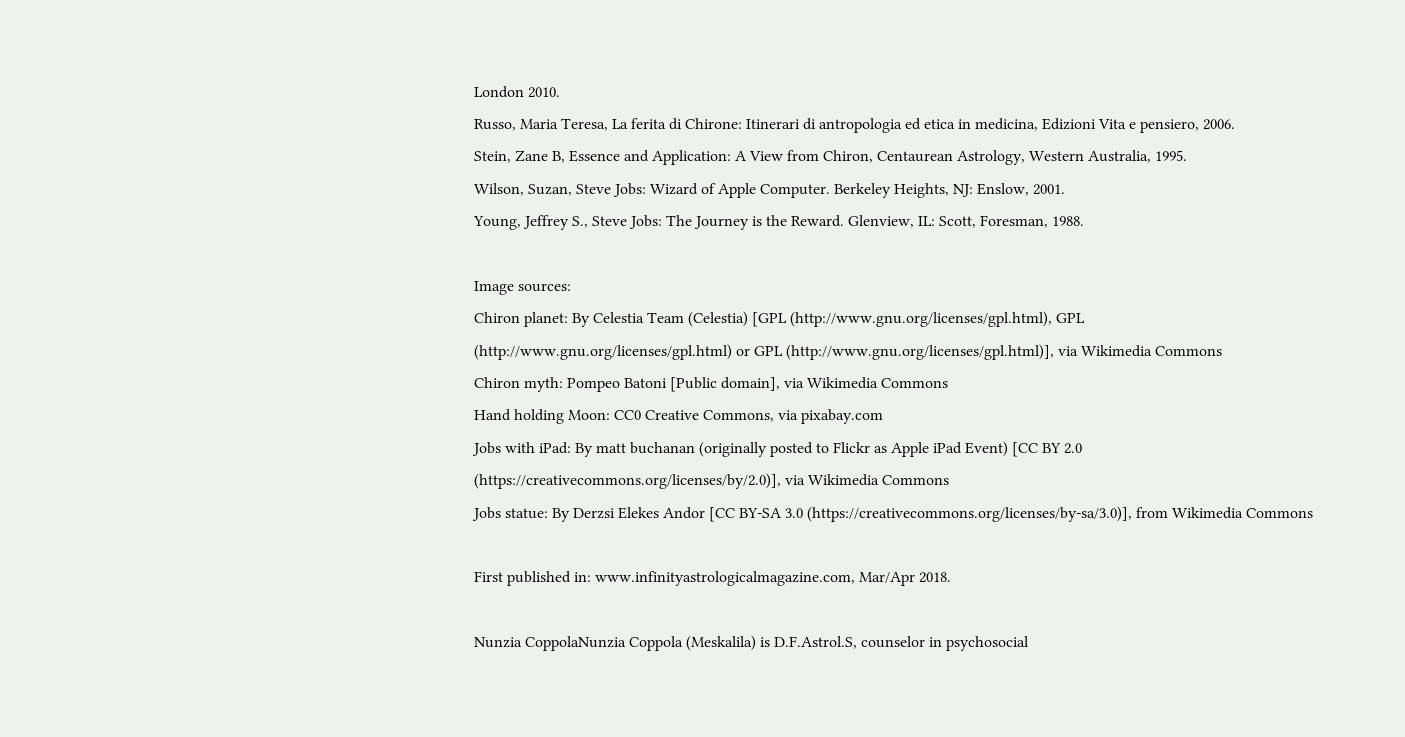London 2010.
Russo, Maria Teresa, La ferita di Chirone: Itinerari di antropologia ed etica in medicina, Edizioni Vita e pensiero, 2006.
Stein, Zane B, Essence and Application: A View from Chiron, Centaurean Astrology, Western Australia, 1995.
Wilson, Suzan, Steve Jobs: Wizard of Apple Computer. Berkeley Heights, NJ: Enslow, 2001.
Young, Jeffrey S., Steve Jobs: The Journey is the Reward. Glenview, IL: Scott, Foresman, 1988.

Image sources:
Chiron planet: By Celestia Team (Celestia) [GPL (http://www.gnu.org/licenses/gpl.html), GPL (http://www.gnu.org/licenses/gpl.html) or GPL (http://www.gnu.org/licenses/gpl.html)], via Wikimedia Commons
Chiron myth: Pompeo Batoni [Public domain], via Wikimedia Commons
Hand holding Moon: CC0 Creative Commons, via pixabay.com
Jobs with iPad: By matt buchanan (originally posted to Flickr as Apple iPad Event) [CC BY 2.0 (https://creativecommons.org/licenses/by/2.0)], via Wikimedia Commons
Jobs statue: By Derzsi Elekes Andor [CC BY-SA 3.0 (https://creativecommons.org/licenses/by-sa/3.0)], from Wikimedia Commons

First published in: www.infinityastrologicalmagazine.com, Mar/Apr 2018.

Nunzia CoppolaNunzia Coppola (Meskalila) is D.F.Astrol.S, counselor in psychosocial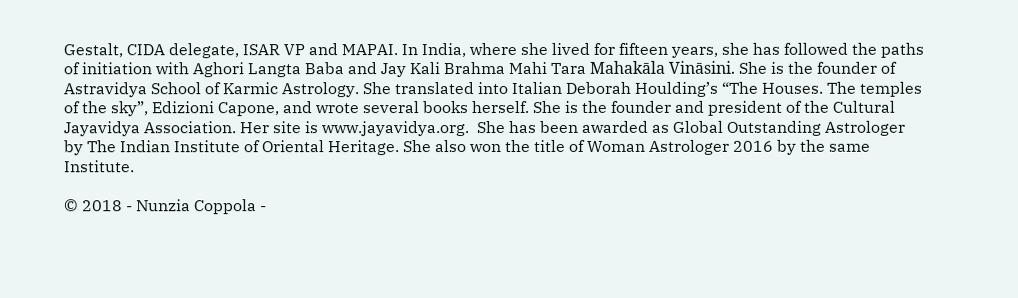Gestalt, CIDA delegate, ISAR VP and MAPAI. In India, where she lived for fifteen years, she has followed the paths of initiation with Aghori Langta Baba and Jay Kali Brahma Mahi Tara Mahakāla Vināsini. She is the founder of Astravidya School of Karmic Astrology. She translated into Italian Deborah Houlding’s “The Houses. The temples of the sky”, Edizioni Capone, and wrote several books herself. She is the founder and president of the Cultural Jayavidya Association. Her site is www.jayavidya.org.  She has been awarded as Global Outstanding Astrologer by The Indian Institute of Oriental Heritage. She also won the title of Woman Astrologer 2016 by the same Institute.

© 2018 - Nunzia Coppola -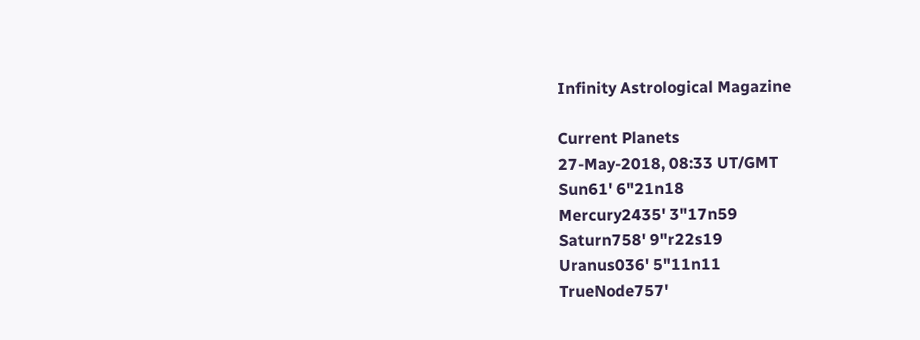Infinity Astrological Magazine

Current Planets
27-May-2018, 08:33 UT/GMT
Sun61' 6"21n18
Mercury2435' 3"17n59
Saturn758' 9"r22s19
Uranus036' 5"11n11
TrueNode757'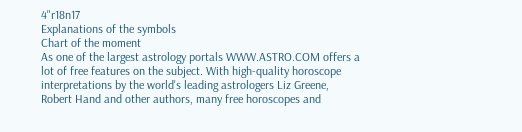4"r18n17
Explanations of the symbols
Chart of the moment
As one of the largest astrology portals WWW.ASTRO.COM offers a lot of free features on the subject. With high-quality horoscope interpretations by the world's leading astrologers Liz Greene, Robert Hand and other authors, many free horoscopes and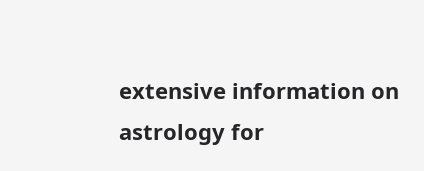extensive information on astrology for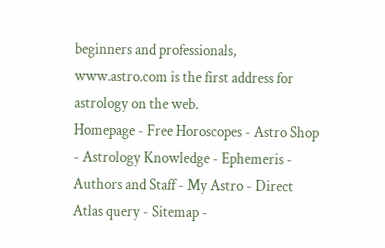beginners and professionals, www.astro.com is the first address for astrology on the web.
Homepage - Free Horoscopes - Astro Shop - Astrology Knowledge - Ephemeris - Authors and Staff - My Astro - Direct Atlas query - Sitemap -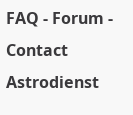FAQ - Forum - Contact Astrodienst